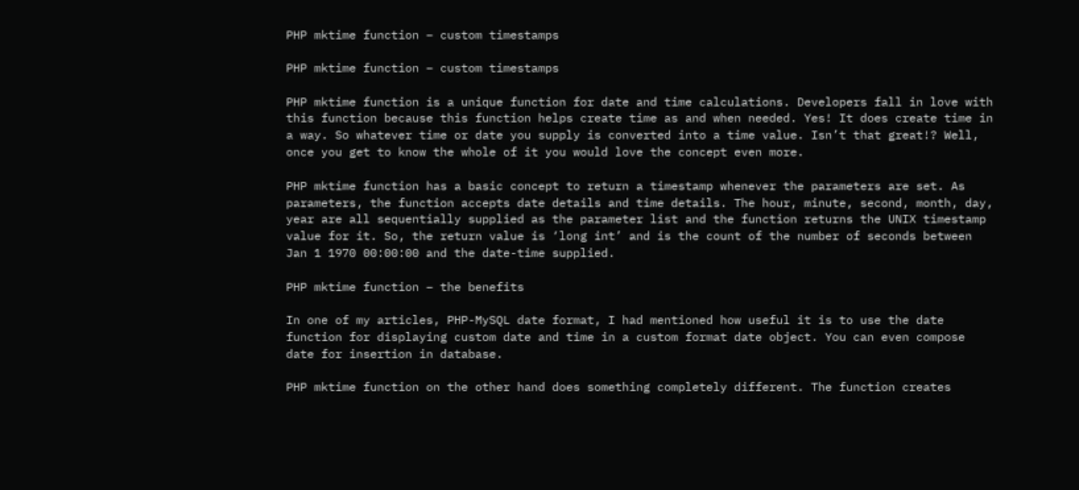PHP mktime function – custom timestamps

PHP mktime function – custom timestamps

PHP mktime function is a unique function for date and time calculations. Developers fall in love with this function because this function helps create time as and when needed. Yes! It does create time in a way. So whatever time or date you supply is converted into a time value. Isn’t that great!? Well, once you get to know the whole of it you would love the concept even more.

PHP mktime function has a basic concept to return a timestamp whenever the parameters are set. As parameters, the function accepts date details and time details. The hour, minute, second, month, day, year are all sequentially supplied as the parameter list and the function returns the UNIX timestamp value for it. So, the return value is ‘long int’ and is the count of the number of seconds between Jan 1 1970 00:00:00 and the date-time supplied.

PHP mktime function – the benefits

In one of my articles, PHP-MySQL date format, I had mentioned how useful it is to use the date function for displaying custom date and time in a custom format date object. You can even compose date for insertion in database.

PHP mktime function on the other hand does something completely different. The function creates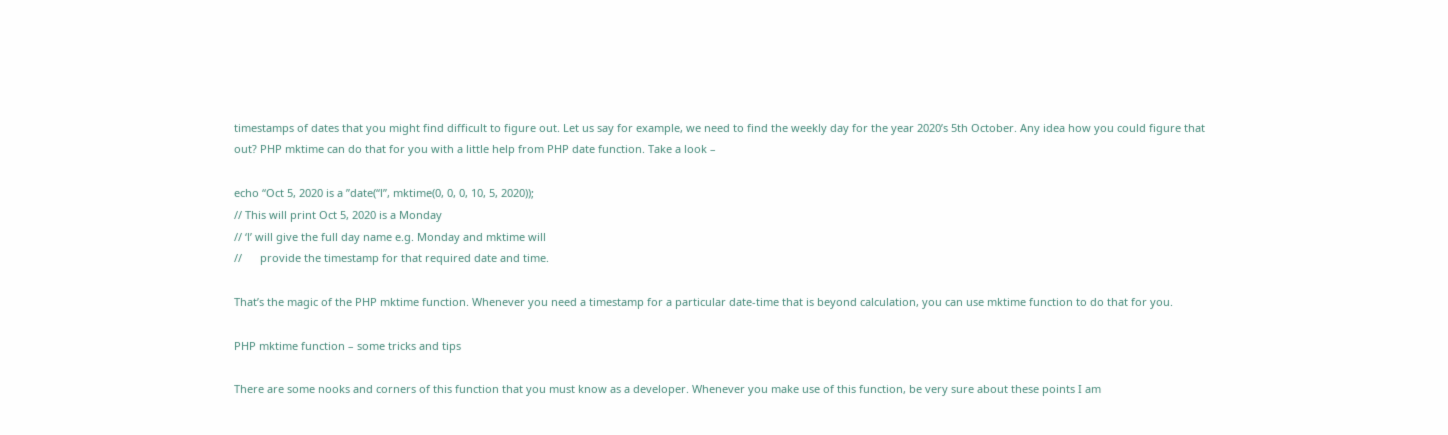timestamps of dates that you might find difficult to figure out. Let us say for example, we need to find the weekly day for the year 2020’s 5th October. Any idea how you could figure that out? PHP mktime can do that for you with a little help from PHP date function. Take a look –

echo “Oct 5, 2020 is a ”date(“l”, mktime(0, 0, 0, 10, 5, 2020));
// This will print Oct 5, 2020 is a Monday
// ‘l’ will give the full day name e.g. Monday and mktime will
//      provide the timestamp for that required date and time.

That’s the magic of the PHP mktime function. Whenever you need a timestamp for a particular date-time that is beyond calculation, you can use mktime function to do that for you.

PHP mktime function – some tricks and tips

There are some nooks and corners of this function that you must know as a developer. Whenever you make use of this function, be very sure about these points I am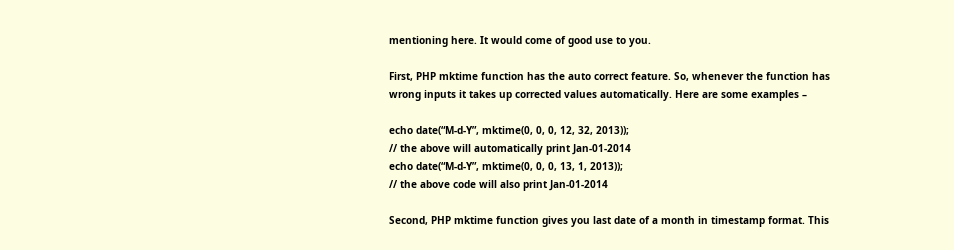mentioning here. It would come of good use to you.

First, PHP mktime function has the auto correct feature. So, whenever the function has wrong inputs it takes up corrected values automatically. Here are some examples –

echo date(“M-d-Y”, mktime(0, 0, 0, 12, 32, 2013));
// the above will automatically print Jan-01-2014
echo date(“M-d-Y”, mktime(0, 0, 0, 13, 1, 2013));
// the above code will also print Jan-01-2014

Second, PHP mktime function gives you last date of a month in timestamp format. This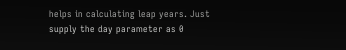helps in calculating leap years. Just supply the day parameter as 0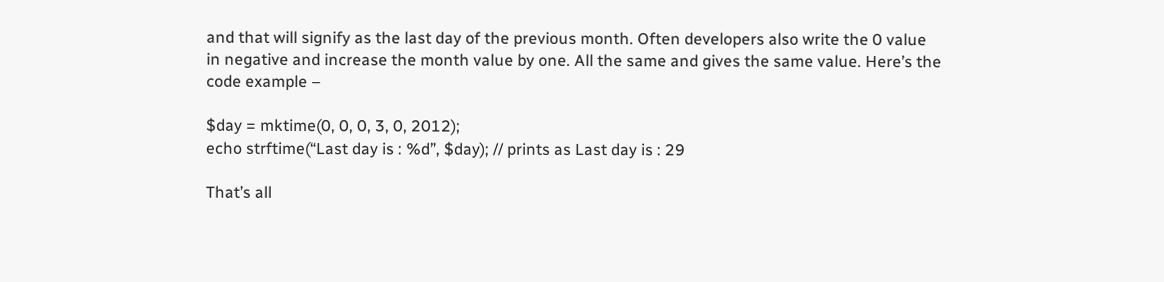and that will signify as the last day of the previous month. Often developers also write the 0 value in negative and increase the month value by one. All the same and gives the same value. Here’s the code example –

$day = mktime(0, 0, 0, 3, 0, 2012);
echo strftime(“Last day is : %d”, $day); // prints as Last day is : 29

That’s all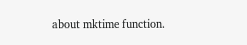about mktime function.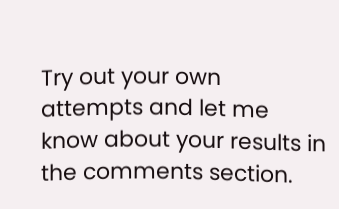Try out your own attempts and let me know about your results in the comments section.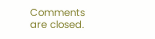Comments are closed.